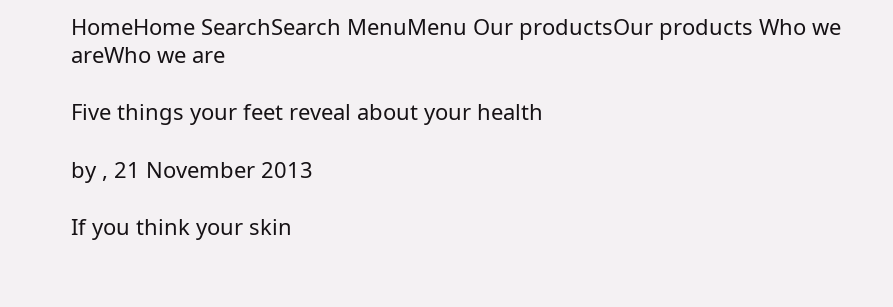HomeHome SearchSearch MenuMenu Our productsOur products Who we areWho we are

Five things your feet reveal about your health

by , 21 November 2013

If you think your skin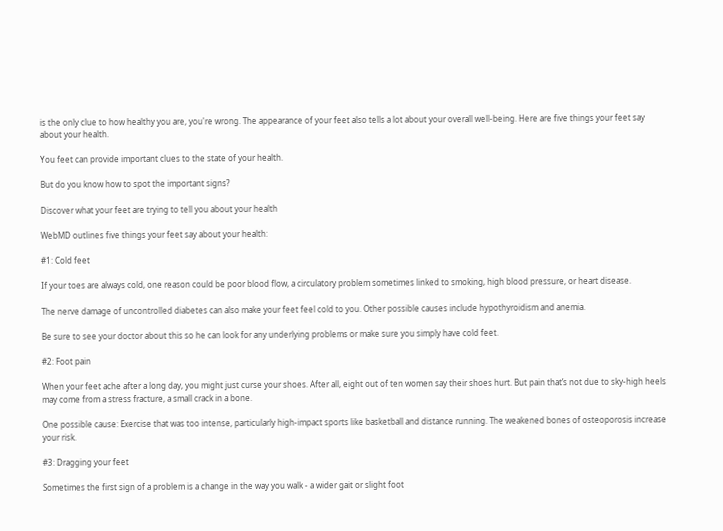is the only clue to how healthy you are, you're wrong. The appearance of your feet also tells a lot about your overall well-being. Here are five things your feet say about your health.

You feet can provide important clues to the state of your health.

But do you know how to spot the important signs?

Discover what your feet are trying to tell you about your health

WebMD outlines five things your feet say about your health:

#1: Cold feet

If your toes are always cold, one reason could be poor blood flow, a circulatory problem sometimes linked to smoking, high blood pressure, or heart disease.

The nerve damage of uncontrolled diabetes can also make your feet feel cold to you. Other possible causes include hypothyroidism and anemia.

Be sure to see your doctor about this so he can look for any underlying problems or make sure you simply have cold feet.

#2: Foot pain

When your feet ache after a long day, you might just curse your shoes. After all, eight out of ten women say their shoes hurt. But pain that’s not due to sky-high heels may come from a stress fracture, a small crack in a bone.

One possible cause: Exercise that was too intense, particularly high-impact sports like basketball and distance running. The weakened bones of osteoporosis increase your risk.

#3: Dragging your feet

Sometimes the first sign of a problem is a change in the way you walk - a wider gait or slight foot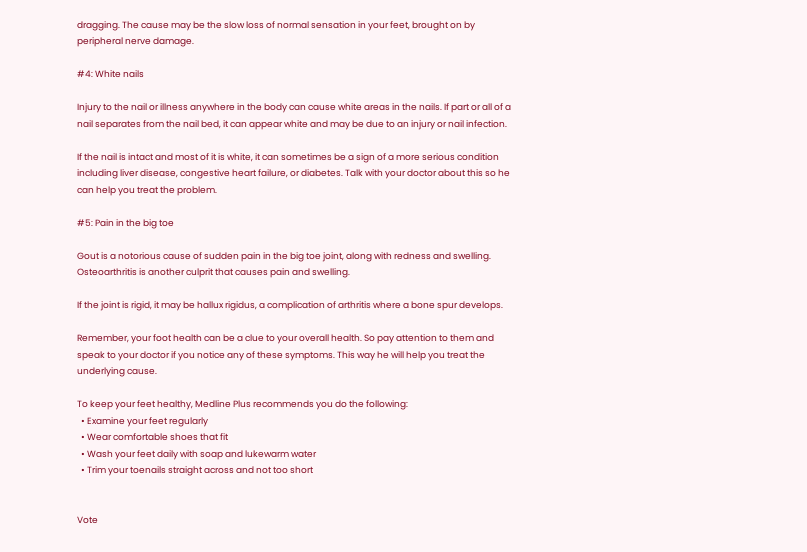dragging. The cause may be the slow loss of normal sensation in your feet, brought on by peripheral nerve damage.

#4: White nails

Injury to the nail or illness anywhere in the body can cause white areas in the nails. If part or all of a nail separates from the nail bed, it can appear white and may be due to an injury or nail infection.

If the nail is intact and most of it is white, it can sometimes be a sign of a more serious condition including liver disease, congestive heart failure, or diabetes. Talk with your doctor about this so he can help you treat the problem.

#5: Pain in the big toe

Gout is a notorious cause of sudden pain in the big toe joint, along with redness and swelling. Osteoarthritis is another culprit that causes pain and swelling.

If the joint is rigid, it may be hallux rigidus, a complication of arthritis where a bone spur develops.

Remember, your foot health can be a clue to your overall health. So pay attention to them and speak to your doctor if you notice any of these symptoms. This way he will help you treat the underlying cause.

To keep your feet healthy, Medline Plus recommends you do the following:
  • Examine your feet regularly
  • Wear comfortable shoes that fit
  • Wash your feet daily with soap and lukewarm water
  • Trim your toenails straight across and not too short


Vote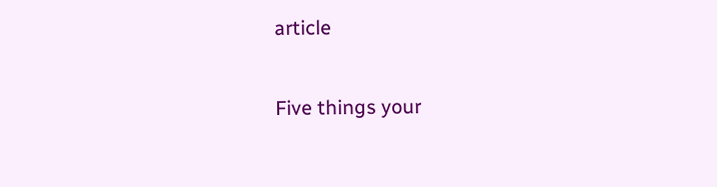article

Five things your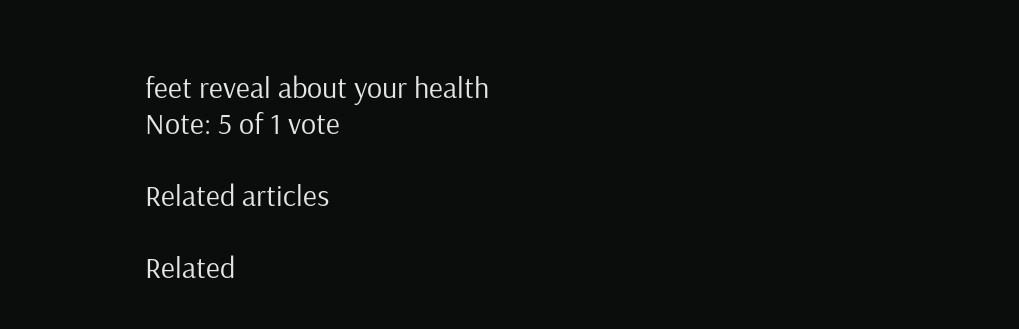feet reveal about your health
Note: 5 of 1 vote

Related articles

Related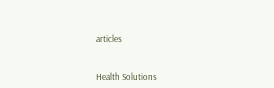articles


Health Solutions